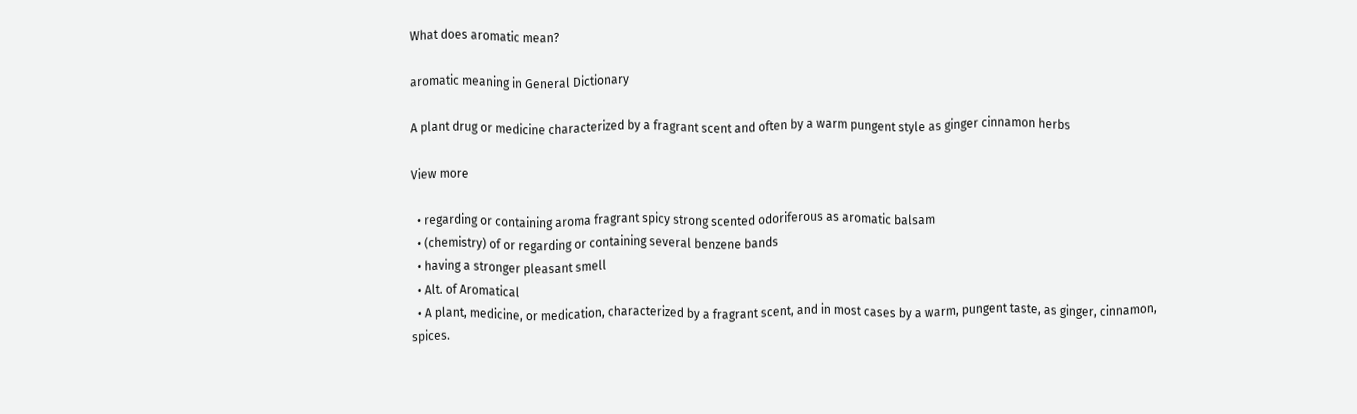What does aromatic mean?

aromatic meaning in General Dictionary

A plant drug or medicine characterized by a fragrant scent and often by a warm pungent style as ginger cinnamon herbs

View more

  • regarding or containing aroma fragrant spicy strong scented odoriferous as aromatic balsam
  • (chemistry) of or regarding or containing several benzene bands
  • having a stronger pleasant smell
  • Alt. of Aromatical
  • A plant, medicine, or medication, characterized by a fragrant scent, and in most cases by a warm, pungent taste, as ginger, cinnamon, spices.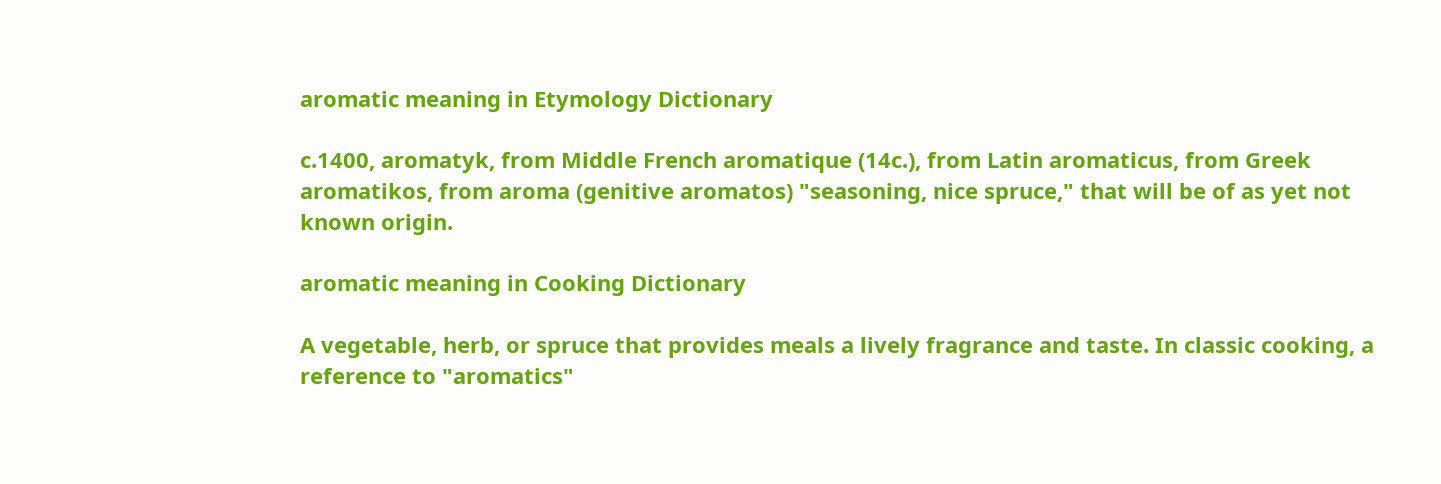aromatic meaning in Etymology Dictionary

c.1400, aromatyk, from Middle French aromatique (14c.), from Latin aromaticus, from Greek aromatikos, from aroma (genitive aromatos) "seasoning, nice spruce," that will be of as yet not known origin.

aromatic meaning in Cooking Dictionary

A vegetable, herb, or spruce that provides meals a lively fragrance and taste. In classic cooking, a reference to "aromatics"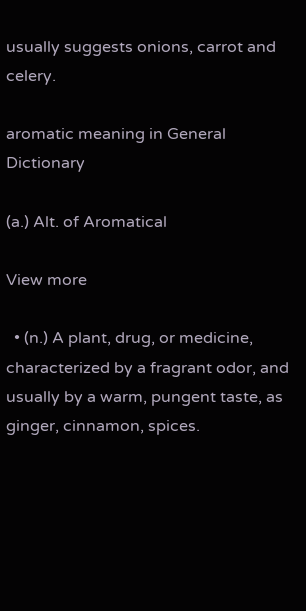usually suggests onions, carrot and celery.

aromatic meaning in General Dictionary

(a.) Alt. of Aromatical

View more

  • (n.) A plant, drug, or medicine, characterized by a fragrant odor, and usually by a warm, pungent taste, as ginger, cinnamon, spices.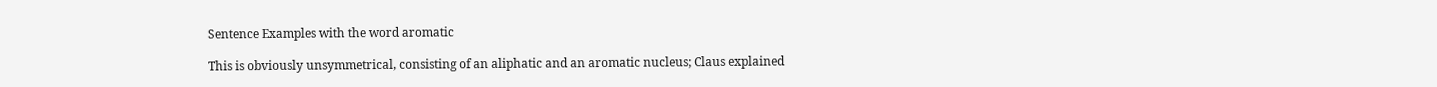Sentence Examples with the word aromatic

This is obviously unsymmetrical, consisting of an aliphatic and an aromatic nucleus; Claus explained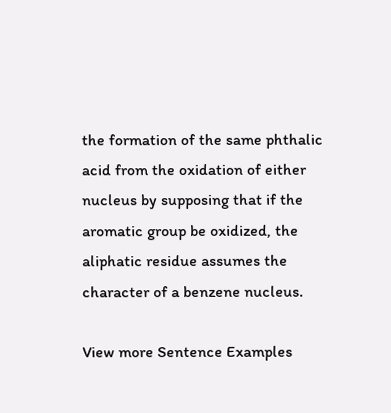the formation of the same phthalic acid from the oxidation of either nucleus by supposing that if the aromatic group be oxidized, the aliphatic residue assumes the character of a benzene nucleus.

View more Sentence Examples